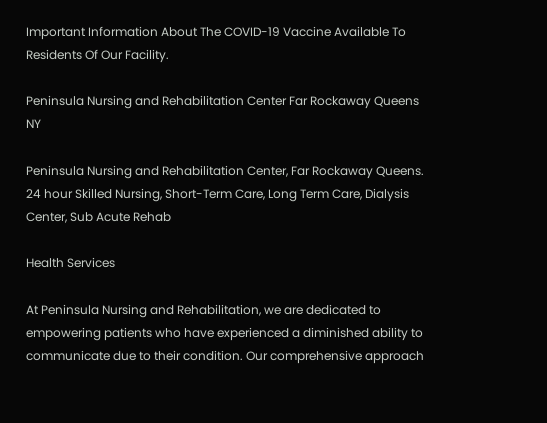Important Information About The COVID-19 Vaccine Available To Residents Of Our Facility.

Peninsula Nursing and Rehabilitation Center Far Rockaway Queens NY

Peninsula Nursing and Rehabilitation Center, Far Rockaway Queens. 24 hour Skilled Nursing, Short-Term Care, Long Term Care, Dialysis Center, Sub Acute Rehab

Health Services

At Peninsula Nursing and Rehabilitation, we are dedicated to empowering patients who have experienced a diminished ability to communicate due to their condition. Our comprehensive approach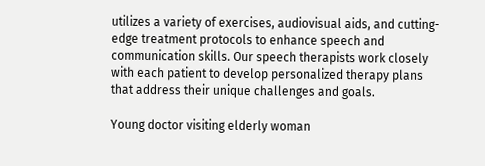utilizes a variety of exercises, audiovisual aids, and cutting-edge treatment protocols to enhance speech and communication skills. Our speech therapists work closely with each patient to develop personalized therapy plans that address their unique challenges and goals.

Young doctor visiting elderly woman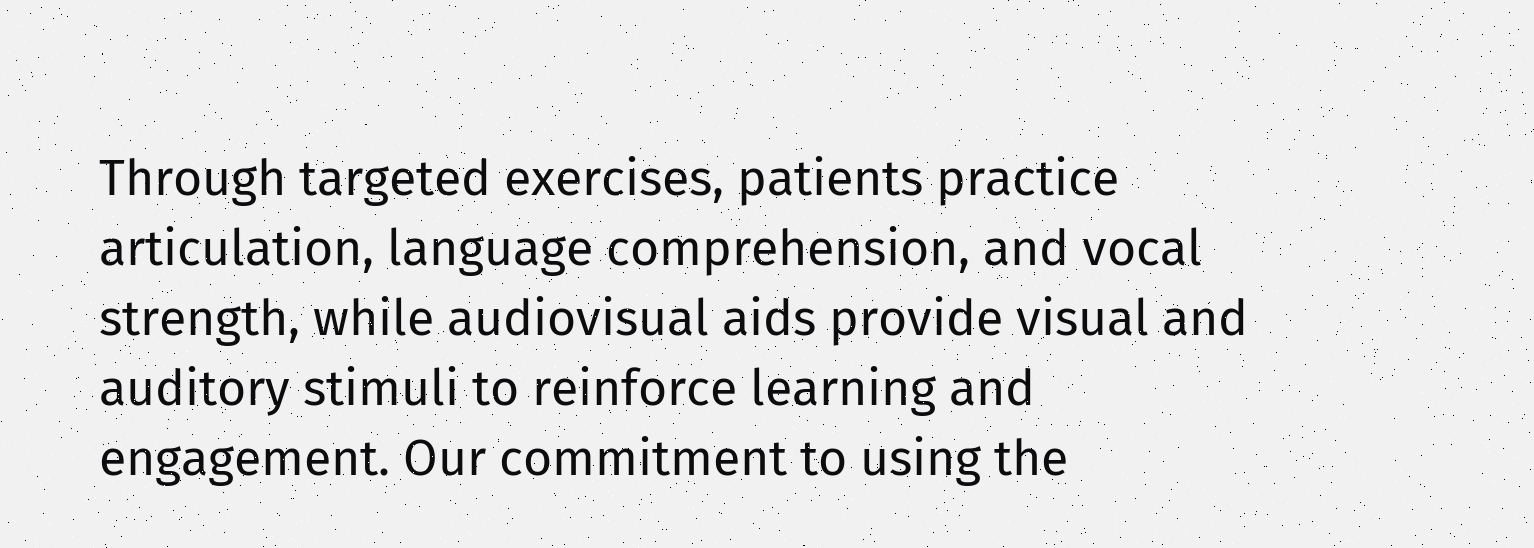Through targeted exercises, patients practice articulation, language comprehension, and vocal strength, while audiovisual aids provide visual and auditory stimuli to reinforce learning and engagement. Our commitment to using the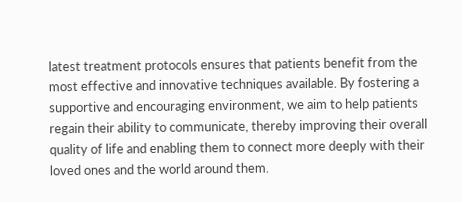latest treatment protocols ensures that patients benefit from the most effective and innovative techniques available. By fostering a supportive and encouraging environment, we aim to help patients regain their ability to communicate, thereby improving their overall quality of life and enabling them to connect more deeply with their loved ones and the world around them.